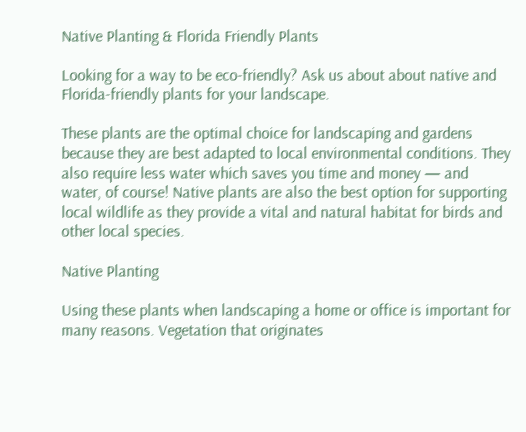Native Planting & Florida Friendly Plants

Looking for a way to be eco-friendly? Ask us about about native and Florida-friendly plants for your landscape.

These plants are the optimal choice for landscaping and gardens because they are best adapted to local environmental conditions. They also require less water which saves you time and money — and water, of course! Native plants are also the best option for supporting local wildlife as they provide a vital and natural habitat for birds and other local species.

Native Planting

Using these plants when landscaping a home or office is important for many reasons. Vegetation that originates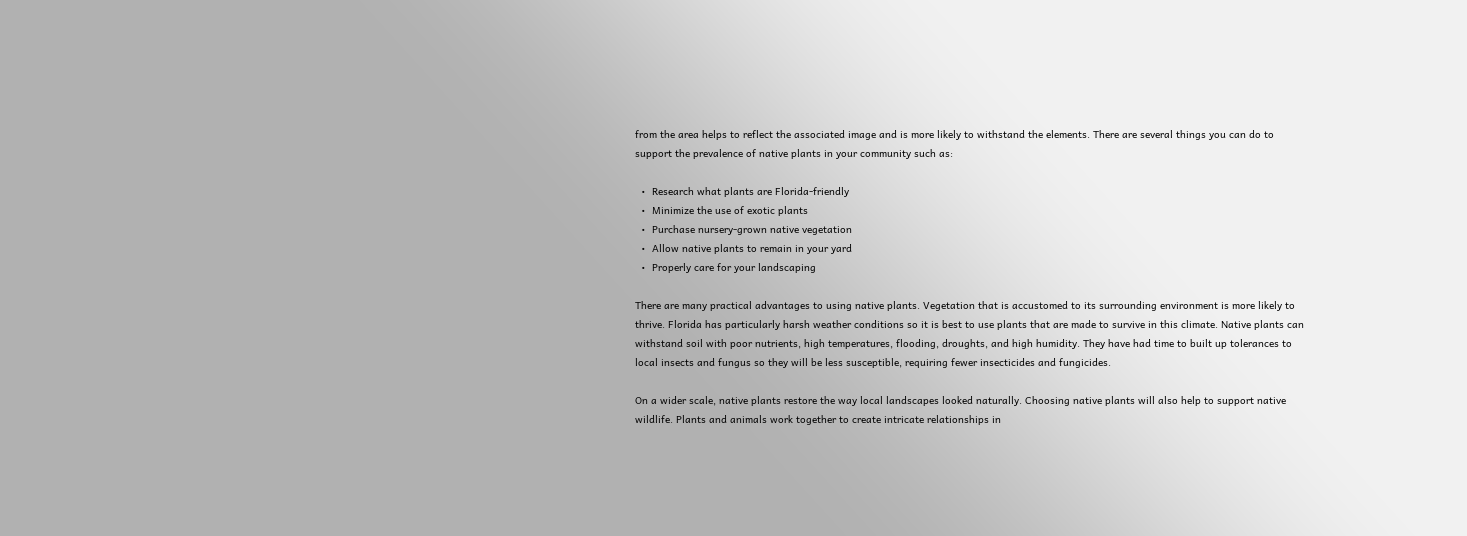from the area helps to reflect the associated image and is more likely to withstand the elements. There are several things you can do to support the prevalence of native plants in your community such as:

  •  Research what plants are Florida-friendly
  •  Minimize the use of exotic plants
  •  Purchase nursery-grown native vegetation
  •  Allow native plants to remain in your yard
  •  Properly care for your landscaping

There are many practical advantages to using native plants. Vegetation that is accustomed to its surrounding environment is more likely to thrive. Florida has particularly harsh weather conditions so it is best to use plants that are made to survive in this climate. Native plants can withstand soil with poor nutrients, high temperatures, flooding, droughts, and high humidity. They have had time to built up tolerances to local insects and fungus so they will be less susceptible, requiring fewer insecticides and fungicides.

On a wider scale, native plants restore the way local landscapes looked naturally. Choosing native plants will also help to support native wildlife. Plants and animals work together to create intricate relationships in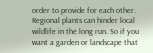order to provide for each other. Regional plants can hinder local wildlife in the long run. So if you want a garden or landscape that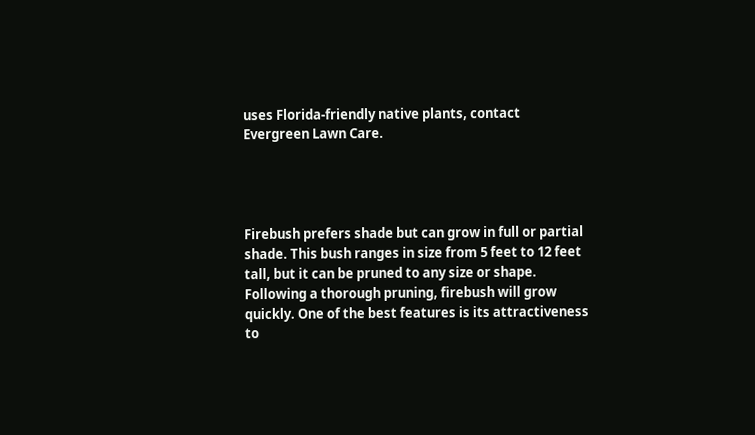uses Florida-friendly native plants, contact Evergreen Lawn Care.




Firebush prefers shade but can grow in full or partial shade. This bush ranges in size from 5 feet to 12 feet tall, but it can be pruned to any size or shape. Following a thorough pruning, firebush will grow quickly. One of the best features is its attractiveness to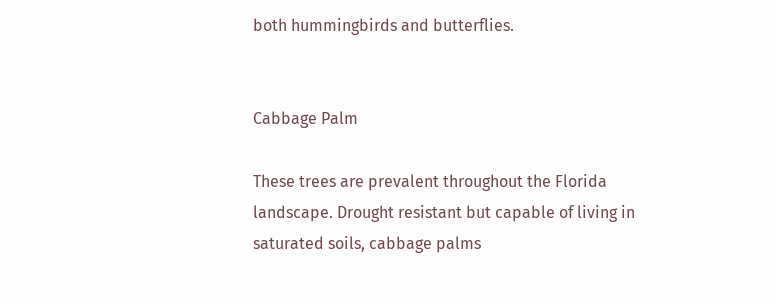both hummingbirds and butterflies.


Cabbage Palm

These trees are prevalent throughout the Florida landscape. Drought resistant but capable of living in saturated soils, cabbage palms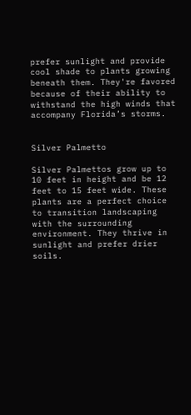prefer sunlight and provide cool shade to plants growing beneath them. They're favored because of their ability to withstand the high winds that accompany Florida’s storms.


Silver Palmetto

Silver Palmettos grow up to 10 feet in height and be 12 feet to 15 feet wide. These plants are a perfect choice to transition landscaping with the surrounding environment. They thrive in sunlight and prefer drier soils.